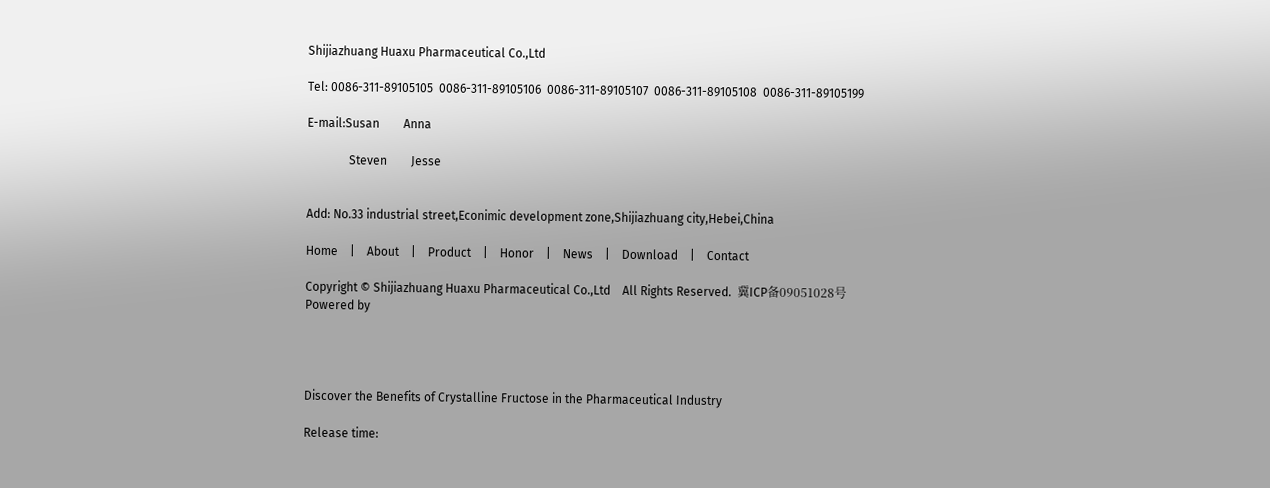Shijiazhuang Huaxu Pharmaceutical Co.,Ltd

Tel: 0086-311-89105105  0086-311-89105106  0086-311-89105107  0086-311-89105108  0086-311-89105199

E-mail:Susan        Anna

              Steven        Jesse


Add: No.33 industrial street,Econimic development zone,Shijiazhuang city,Hebei,China

Home    |    About    |    Product    |    Honor    |    News    |    Download    |    Contact

Copyright © Shijiazhuang Huaxu Pharmaceutical Co.,Ltd    All Rights Reserved.  冀ICP备09051028号   Powered by




Discover the Benefits of Crystalline Fructose in the Pharmaceutical Industry

Release time: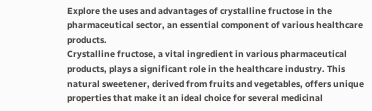Explore the uses and advantages of crystalline fructose in the pharmaceutical sector, an essential component of various healthcare products.
Crystalline fructose, a vital ingredient in various pharmaceutical products, plays a significant role in the healthcare industry. This natural sweetener, derived from fruits and vegetables, offers unique properties that make it an ideal choice for several medicinal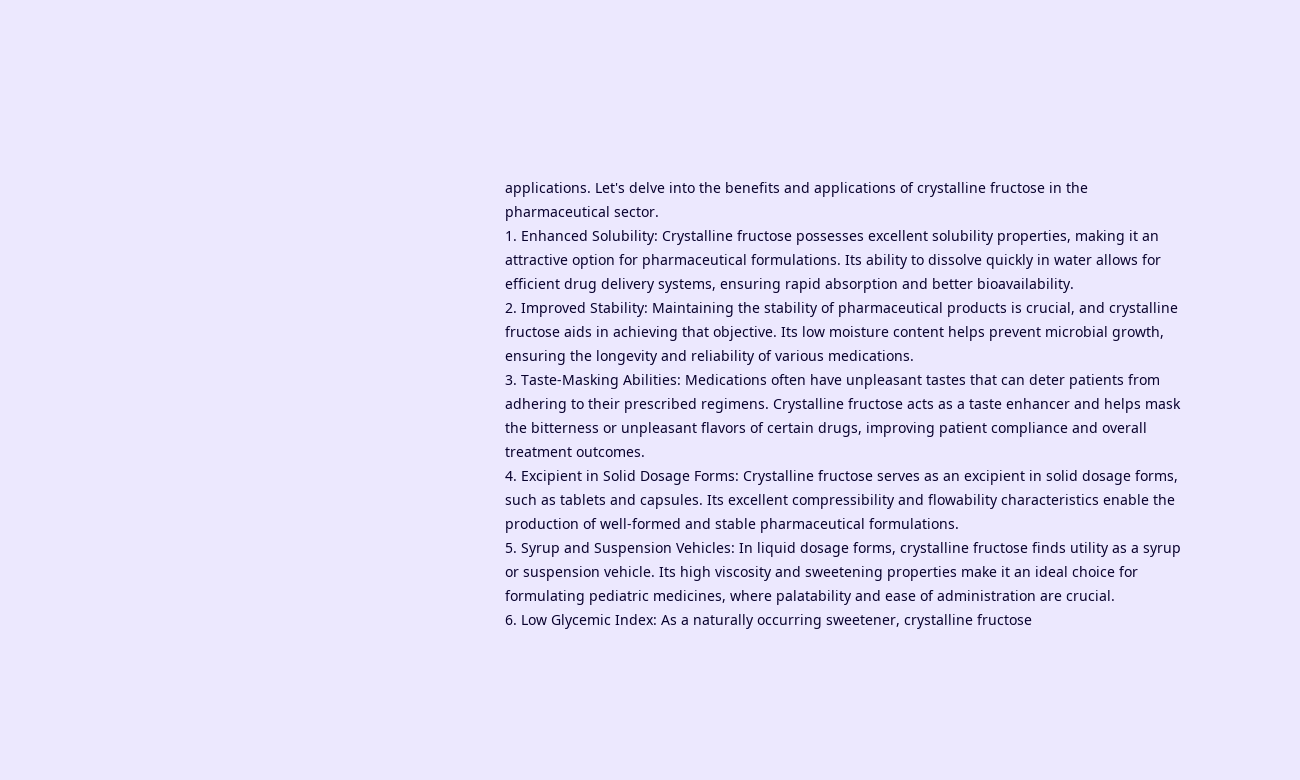applications. Let's delve into the benefits and applications of crystalline fructose in the pharmaceutical sector.
1. Enhanced Solubility: Crystalline fructose possesses excellent solubility properties, making it an attractive option for pharmaceutical formulations. Its ability to dissolve quickly in water allows for efficient drug delivery systems, ensuring rapid absorption and better bioavailability.
2. Improved Stability: Maintaining the stability of pharmaceutical products is crucial, and crystalline fructose aids in achieving that objective. Its low moisture content helps prevent microbial growth, ensuring the longevity and reliability of various medications.
3. Taste-Masking Abilities: Medications often have unpleasant tastes that can deter patients from adhering to their prescribed regimens. Crystalline fructose acts as a taste enhancer and helps mask the bitterness or unpleasant flavors of certain drugs, improving patient compliance and overall treatment outcomes.
4. Excipient in Solid Dosage Forms: Crystalline fructose serves as an excipient in solid dosage forms, such as tablets and capsules. Its excellent compressibility and flowability characteristics enable the production of well-formed and stable pharmaceutical formulations.
5. Syrup and Suspension Vehicles: In liquid dosage forms, crystalline fructose finds utility as a syrup or suspension vehicle. Its high viscosity and sweetening properties make it an ideal choice for formulating pediatric medicines, where palatability and ease of administration are crucial.
6. Low Glycemic Index: As a naturally occurring sweetener, crystalline fructose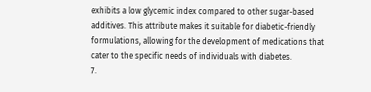exhibits a low glycemic index compared to other sugar-based additives. This attribute makes it suitable for diabetic-friendly formulations, allowing for the development of medications that cater to the specific needs of individuals with diabetes.
7.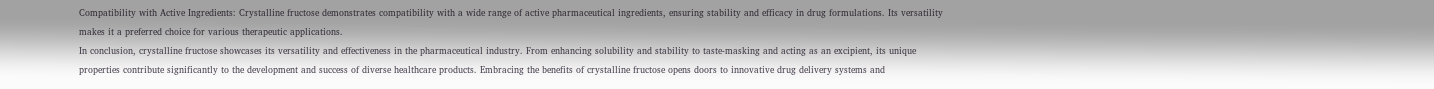Compatibility with Active Ingredients: Crystalline fructose demonstrates compatibility with a wide range of active pharmaceutical ingredients, ensuring stability and efficacy in drug formulations. Its versatility makes it a preferred choice for various therapeutic applications.
In conclusion, crystalline fructose showcases its versatility and effectiveness in the pharmaceutical industry. From enhancing solubility and stability to taste-masking and acting as an excipient, its unique properties contribute significantly to the development and success of diverse healthcare products. Embracing the benefits of crystalline fructose opens doors to innovative drug delivery systems and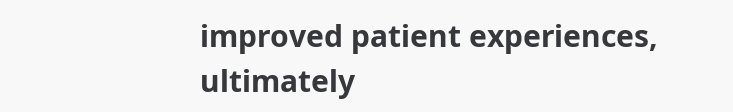improved patient experiences, ultimately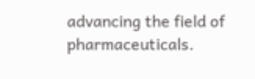advancing the field of pharmaceuticals.